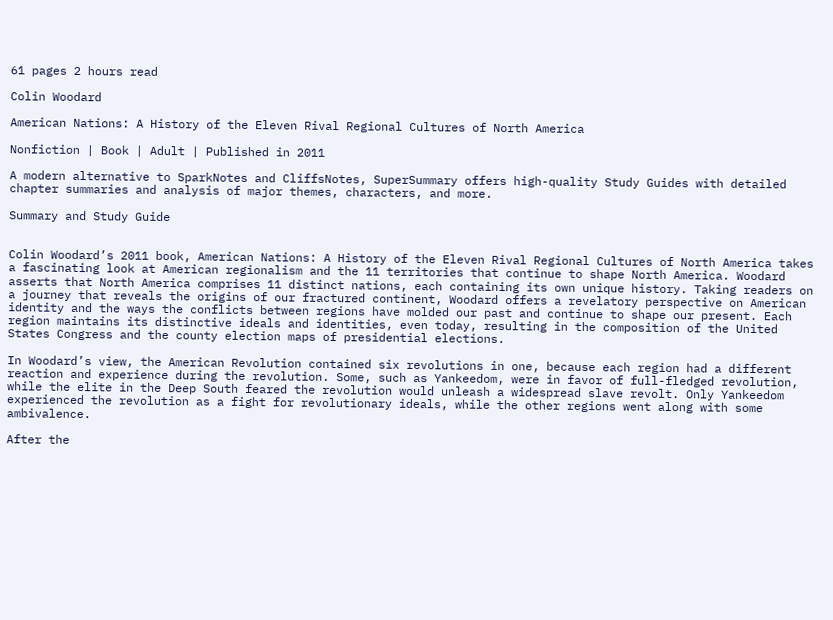61 pages 2 hours read

Colin Woodard

American Nations: A History of the Eleven Rival Regional Cultures of North America

Nonfiction | Book | Adult | Published in 2011

A modern alternative to SparkNotes and CliffsNotes, SuperSummary offers high-quality Study Guides with detailed chapter summaries and analysis of major themes, characters, and more.

Summary and Study Guide


Colin Woodard’s 2011 book, American Nations: A History of the Eleven Rival Regional Cultures of North America takes a fascinating look at American regionalism and the 11 territories that continue to shape North America. Woodard asserts that North America comprises 11 distinct nations, each containing its own unique history. Taking readers on a journey that reveals the origins of our fractured continent, Woodard offers a revelatory perspective on American identity and the ways the conflicts between regions have molded our past and continue to shape our present. Each region maintains its distinctive ideals and identities, even today, resulting in the composition of the United States Congress and the county election maps of presidential elections.

In Woodard’s view, the American Revolution contained six revolutions in one, because each region had a different reaction and experience during the revolution. Some, such as Yankeedom, were in favor of full-fledged revolution, while the elite in the Deep South feared the revolution would unleash a widespread slave revolt. Only Yankeedom experienced the revolution as a fight for revolutionary ideals, while the other regions went along with some ambivalence.

After the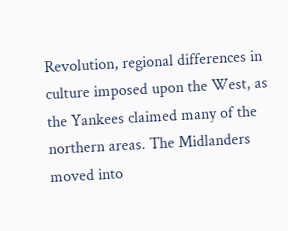Revolution, regional differences in culture imposed upon the West, as the Yankees claimed many of the northern areas. The Midlanders moved into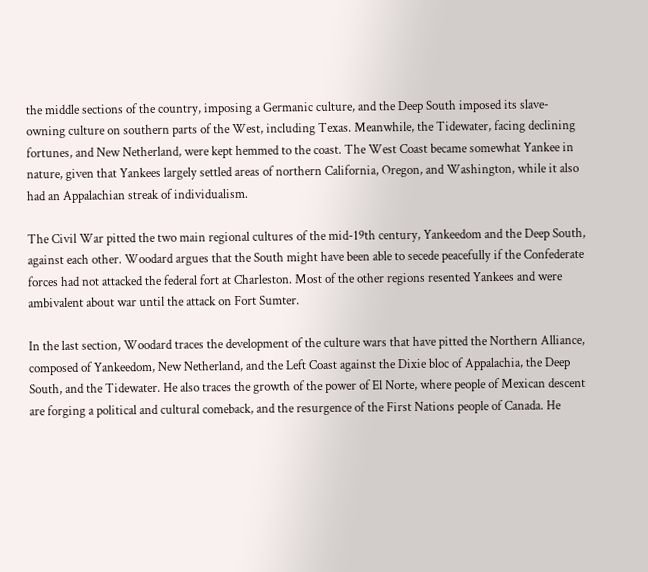the middle sections of the country, imposing a Germanic culture, and the Deep South imposed its slave-owning culture on southern parts of the West, including Texas. Meanwhile, the Tidewater, facing declining fortunes, and New Netherland, were kept hemmed to the coast. The West Coast became somewhat Yankee in nature, given that Yankees largely settled areas of northern California, Oregon, and Washington, while it also had an Appalachian streak of individualism.

The Civil War pitted the two main regional cultures of the mid-19th century, Yankeedom and the Deep South, against each other. Woodard argues that the South might have been able to secede peacefully if the Confederate forces had not attacked the federal fort at Charleston. Most of the other regions resented Yankees and were ambivalent about war until the attack on Fort Sumter.

In the last section, Woodard traces the development of the culture wars that have pitted the Northern Alliance, composed of Yankeedom, New Netherland, and the Left Coast against the Dixie bloc of Appalachia, the Deep South, and the Tidewater. He also traces the growth of the power of El Norte, where people of Mexican descent are forging a political and cultural comeback, and the resurgence of the First Nations people of Canada. He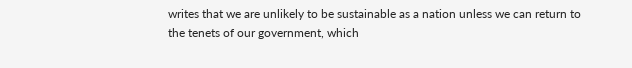writes that we are unlikely to be sustainable as a nation unless we can return to the tenets of our government, which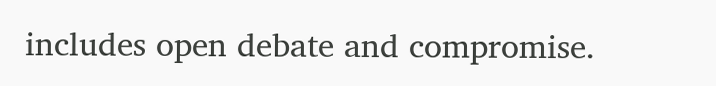includes open debate and compromise.